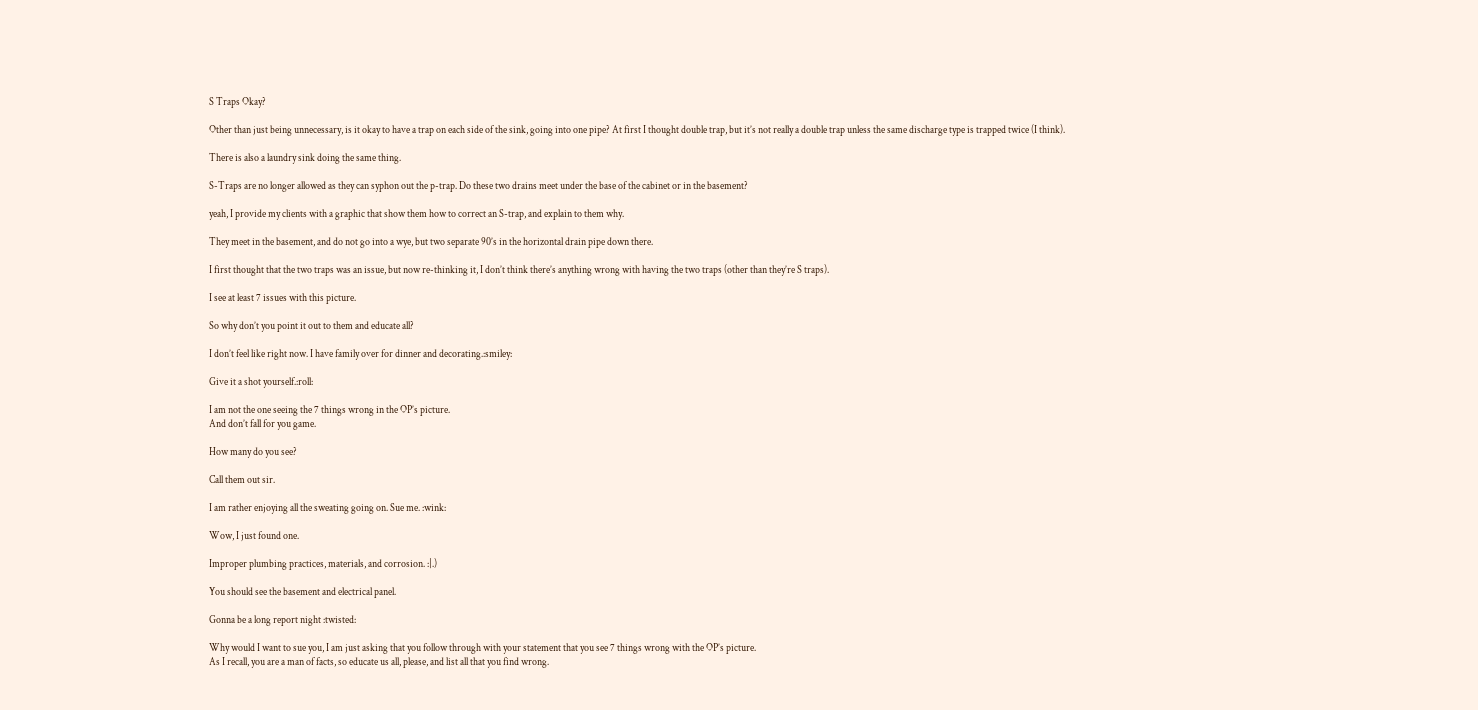S Traps Okay?

Other than just being unnecessary, is it okay to have a trap on each side of the sink, going into one pipe? At first I thought double trap, but it’s not really a double trap unless the same discharge type is trapped twice (I think).

There is also a laundry sink doing the same thing.

S-Traps are no longer allowed as they can syphon out the p-trap. Do these two drains meet under the base of the cabinet or in the basement?

yeah, I provide my clients with a graphic that show them how to correct an S-trap, and explain to them why.

They meet in the basement, and do not go into a wye, but two separate 90’s in the horizontal drain pipe down there.

I first thought that the two traps was an issue, but now re-thinking it, I don’t think there’s anything wrong with having the two traps (other than they’re S traps).

I see at least 7 issues with this picture.

So why don’t you point it out to them and educate all?

I don’t feel like right now. I have family over for dinner and decorating.:smiley:

Give it a shot yourself.:roll:

I am not the one seeing the 7 things wrong in the OP’s picture.
And don’t fall for you game.

How many do you see?

Call them out sir.

I am rather enjoying all the sweating going on. Sue me. :wink:

Wow, I just found one.

Improper plumbing practices, materials, and corrosion. :|.)

You should see the basement and electrical panel.

Gonna be a long report night :twisted:

Why would I want to sue you, I am just asking that you follow through with your statement that you see 7 things wrong with the OP’s picture.
As I recall, you are a man of facts, so educate us all, please, and list all that you find wrong.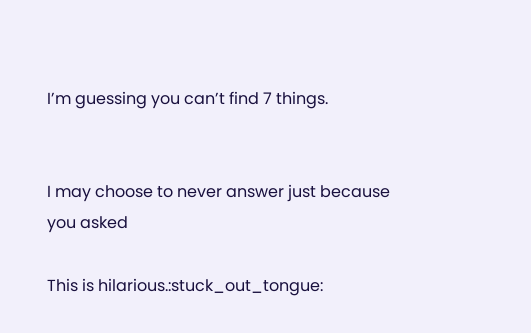I’m guessing you can’t find 7 things.


I may choose to never answer just because you asked

This is hilarious.:stuck_out_tongue: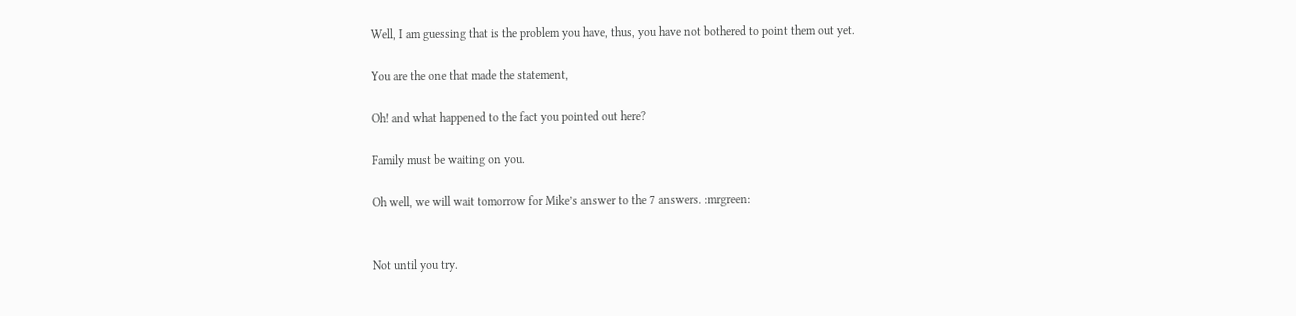Well, I am guessing that is the problem you have, thus, you have not bothered to point them out yet.

You are the one that made the statement,

Oh! and what happened to the fact you pointed out here?

Family must be waiting on you.

Oh well, we will wait tomorrow for Mike’s answer to the 7 answers. :mrgreen:


Not until you try.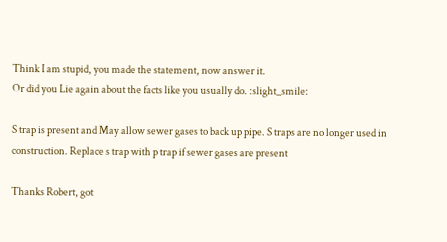Think I am stupid, you made the statement, now answer it.
Or did you Lie again about the facts like you usually do. :slight_smile:

S trap is present and May allow sewer gases to back up pipe. S traps are no longer used in construction. Replace s trap with p trap if sewer gases are present

Thanks Robert, got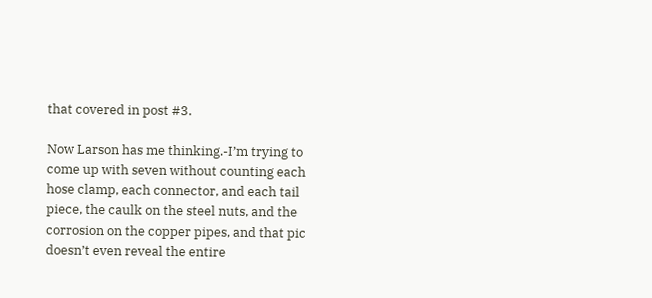that covered in post #3.

Now Larson has me thinking.-I’m trying to come up with seven without counting each hose clamp, each connector, and each tail piece, the caulk on the steel nuts, and the corrosion on the copper pipes, and that pic doesn’t even reveal the entire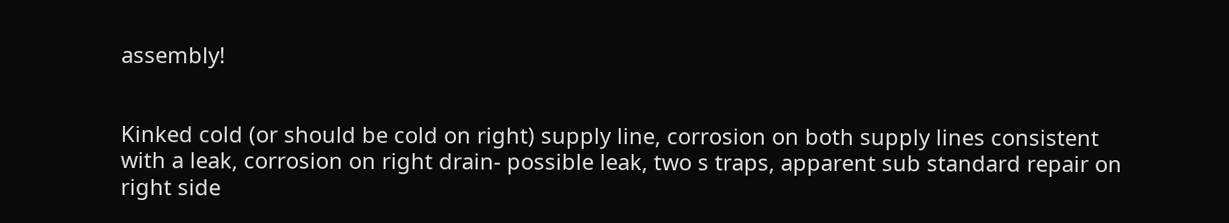assembly!


Kinked cold (or should be cold on right) supply line, corrosion on both supply lines consistent with a leak, corrosion on right drain- possible leak, two s traps, apparent sub standard repair on right side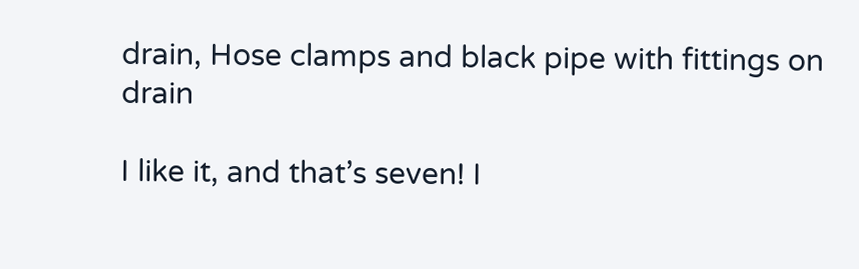drain, Hose clamps and black pipe with fittings on drain

I like it, and that’s seven! I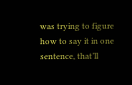was trying to figure how to say it in one sentence, that’ll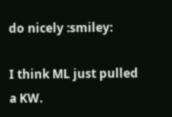do nicely :smiley:

I think ML just pulled a KW.